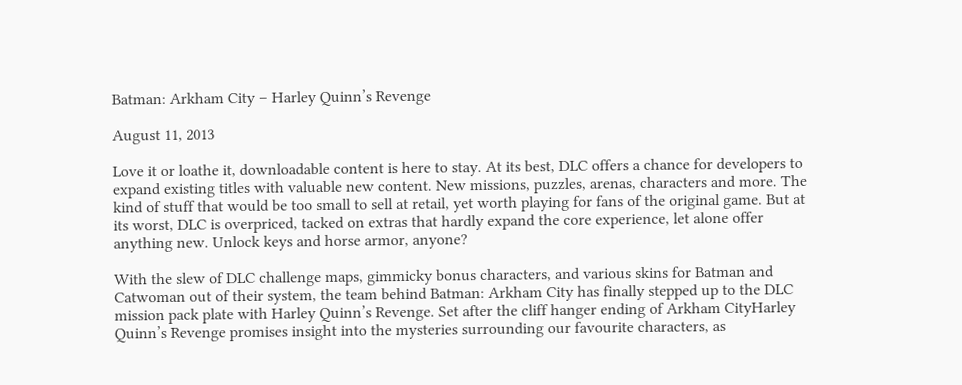Batman: Arkham City – Harley Quinn’s Revenge

August 11, 2013

Love it or loathe it, downloadable content is here to stay. At its best, DLC offers a chance for developers to expand existing titles with valuable new content. New missions, puzzles, arenas, characters and more. The kind of stuff that would be too small to sell at retail, yet worth playing for fans of the original game. But at its worst, DLC is overpriced, tacked on extras that hardly expand the core experience, let alone offer anything new. Unlock keys and horse armor, anyone?

With the slew of DLC challenge maps, gimmicky bonus characters, and various skins for Batman and Catwoman out of their system, the team behind Batman: Arkham City has finally stepped up to the DLC mission pack plate with Harley Quinn’s Revenge. Set after the cliff hanger ending of Arkham CityHarley Quinn’s Revenge promises insight into the mysteries surrounding our favourite characters, as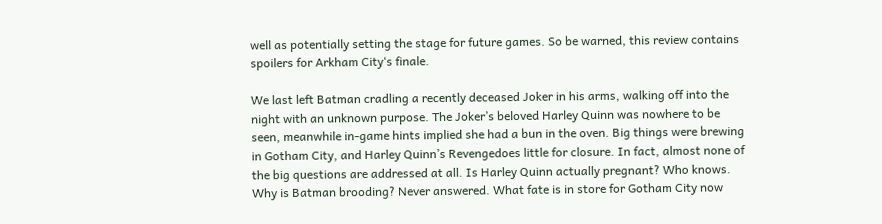well as potentially setting the stage for future games. So be warned, this review contains spoilers for Arkham City‘s finale.

We last left Batman cradling a recently deceased Joker in his arms, walking off into the night with an unknown purpose. The Joker’s beloved Harley Quinn was nowhere to be seen, meanwhile in-game hints implied she had a bun in the oven. Big things were brewing in Gotham City, and Harley Quinn’s Revengedoes little for closure. In fact, almost none of the big questions are addressed at all. Is Harley Quinn actually pregnant? Who knows. Why is Batman brooding? Never answered. What fate is in store for Gotham City now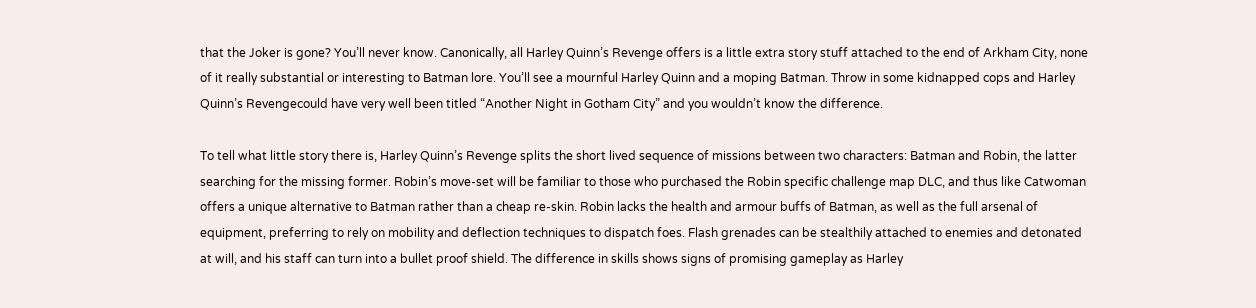that the Joker is gone? You’ll never know. Canonically, all Harley Quinn’s Revenge offers is a little extra story stuff attached to the end of Arkham City, none of it really substantial or interesting to Batman lore. You’ll see a mournful Harley Quinn and a moping Batman. Throw in some kidnapped cops and Harley Quinn’s Revengecould have very well been titled “Another Night in Gotham City” and you wouldn’t know the difference.

To tell what little story there is, Harley Quinn’s Revenge splits the short lived sequence of missions between two characters: Batman and Robin, the latter searching for the missing former. Robin’s move-set will be familiar to those who purchased the Robin specific challenge map DLC, and thus like Catwoman offers a unique alternative to Batman rather than a cheap re-skin. Robin lacks the health and armour buffs of Batman, as well as the full arsenal of equipment, preferring to rely on mobility and deflection techniques to dispatch foes. Flash grenades can be stealthily attached to enemies and detonated at will, and his staff can turn into a bullet proof shield. The difference in skills shows signs of promising gameplay as Harley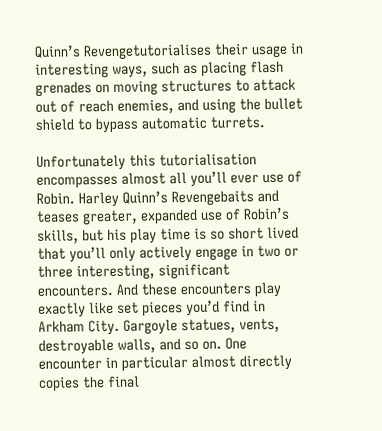Quinn’s Revengetutorialises their usage in interesting ways, such as placing flash grenades on moving structures to attack out of reach enemies, and using the bullet shield to bypass automatic turrets.

Unfortunately this tutorialisation encompasses almost all you’ll ever use of Robin. Harley Quinn’s Revengebaits and teases greater, expanded use of Robin’s skills, but his play time is so short lived that you’ll only actively engage in two or three interesting, significant encounters. And these encounters play exactly like set pieces you’d find in Arkham City. Gargoyle statues, vents, destroyable walls, and so on. One encounter in particular almost directly copies the final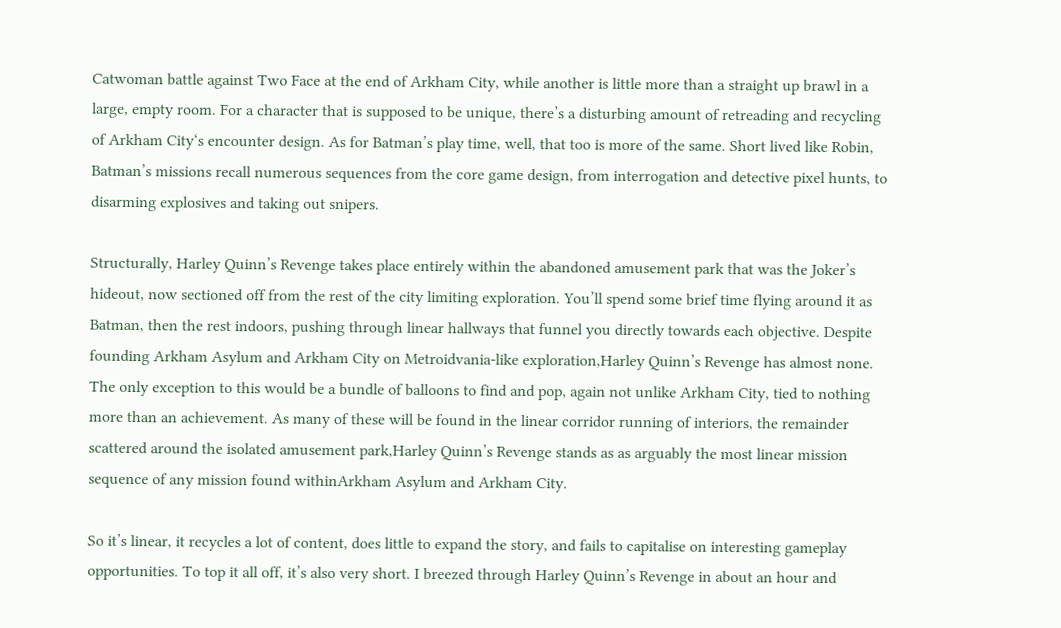Catwoman battle against Two Face at the end of Arkham City, while another is little more than a straight up brawl in a large, empty room. For a character that is supposed to be unique, there’s a disturbing amount of retreading and recycling of Arkham City‘s encounter design. As for Batman’s play time, well, that too is more of the same. Short lived like Robin, Batman’s missions recall numerous sequences from the core game design, from interrogation and detective pixel hunts, to disarming explosives and taking out snipers.

Structurally, Harley Quinn’s Revenge takes place entirely within the abandoned amusement park that was the Joker’s hideout, now sectioned off from the rest of the city limiting exploration. You’ll spend some brief time flying around it as Batman, then the rest indoors, pushing through linear hallways that funnel you directly towards each objective. Despite founding Arkham Asylum and Arkham City on Metroidvania-like exploration,Harley Quinn’s Revenge has almost none. The only exception to this would be a bundle of balloons to find and pop, again not unlike Arkham City, tied to nothing more than an achievement. As many of these will be found in the linear corridor running of interiors, the remainder scattered around the isolated amusement park,Harley Quinn’s Revenge stands as as arguably the most linear mission sequence of any mission found withinArkham Asylum and Arkham City.

So it’s linear, it recycles a lot of content, does little to expand the story, and fails to capitalise on interesting gameplay opportunities. To top it all off, it’s also very short. I breezed through Harley Quinn’s Revenge in about an hour and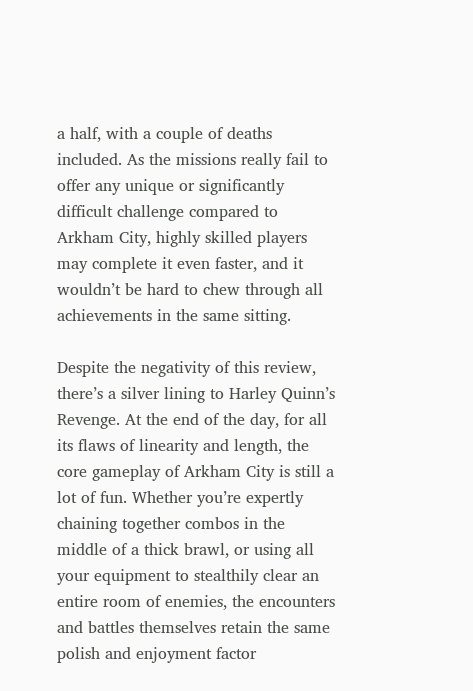a half, with a couple of deaths included. As the missions really fail to offer any unique or significantly difficult challenge compared to Arkham City, highly skilled players may complete it even faster, and it wouldn’t be hard to chew through all achievements in the same sitting.

Despite the negativity of this review, there’s a silver lining to Harley Quinn’s Revenge. At the end of the day, for all its flaws of linearity and length, the core gameplay of Arkham City is still a lot of fun. Whether you’re expertly chaining together combos in the middle of a thick brawl, or using all your equipment to stealthily clear an entire room of enemies, the encounters and battles themselves retain the same polish and enjoyment factor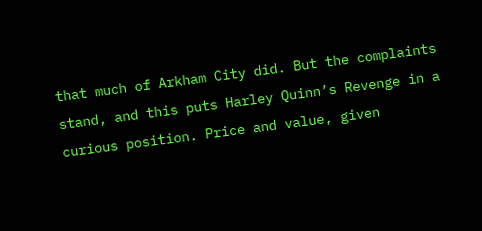that much of Arkham City did. But the complaints stand, and this puts Harley Quinn’s Revenge in a curious position. Price and value, given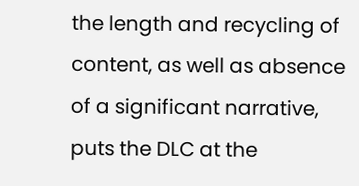the length and recycling of content, as well as absence of a significant narrative, puts the DLC at the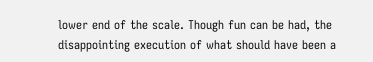lower end of the scale. Though fun can be had, the disappointing execution of what should have been a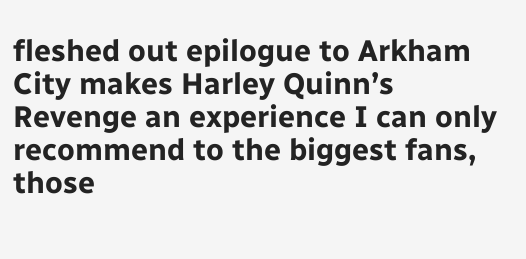fleshed out epilogue to Arkham City makes Harley Quinn’s Revenge an experience I can only recommend to the biggest fans, those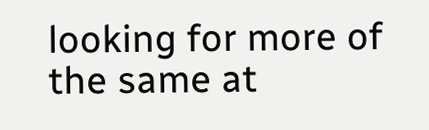looking for more of the same at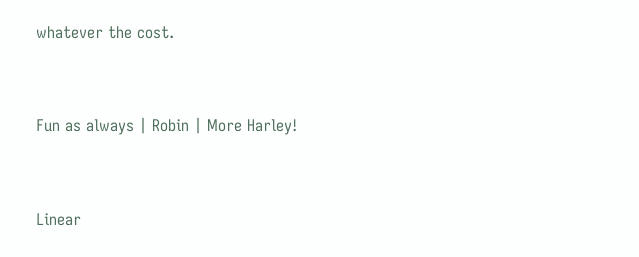whatever the cost.


Fun as always | Robin | More Harley!


Linear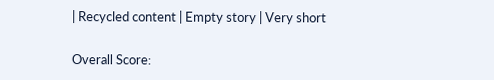| Recycled content | Empty story | Very short

Overall Score: